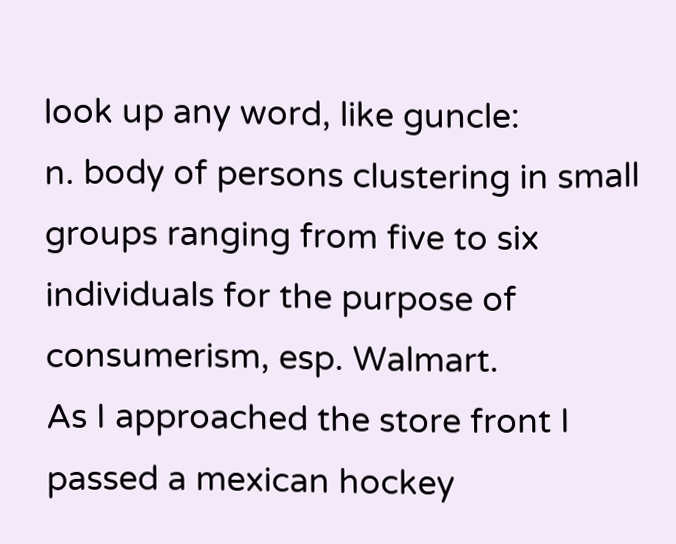look up any word, like guncle:
n. body of persons clustering in small groups ranging from five to six individuals for the purpose of consumerism, esp. Walmart.
As I approached the store front I passed a mexican hockey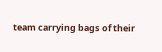team carrying bags of their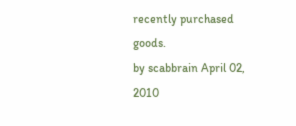recently purchased goods.
by scabbrain April 02, 2010